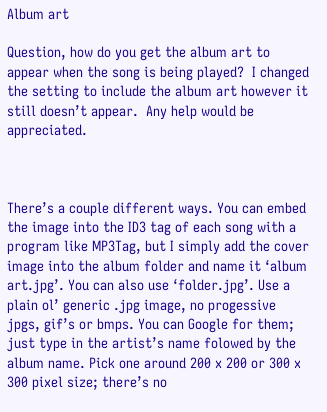Album art

Question, how do you get the album art to appear when the song is being played?  I changed the setting to include the album art however it still doesn’t appear.  Any help would be appreciated.



There’s a couple different ways. You can embed the image into the ID3 tag of each song with a program like MP3Tag, but I simply add the cover image into the album folder and name it ‘album art.jpg’. You can also use ‘folder.jpg’. Use a plain ol’ generic .jpg image, no progessive jpgs, gif’s or bmps. You can Google for them; just type in the artist’s name folowed by the album name. Pick one around 200 x 200 or 300 x 300 pixel size; there’s no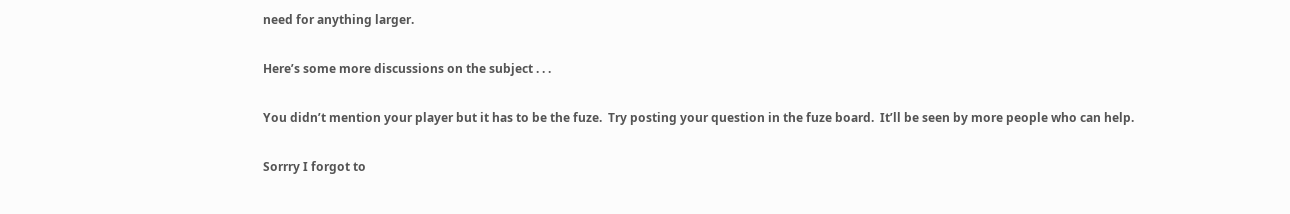need for anything larger.

Here’s some more discussions on the subject . . .

You didn’t mention your player but it has to be the fuze.  Try posting your question in the fuze board.  It’ll be seen by more people who can help.

Sorrry I forgot to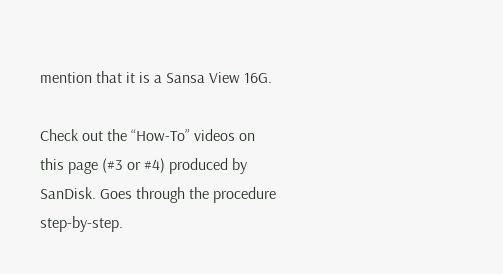mention that it is a Sansa View 16G.

Check out the “How-To” videos on this page (#3 or #4) produced by SanDisk. Goes through the procedure step-by-step.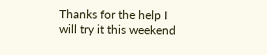Thanks for the help I will try it this weekend